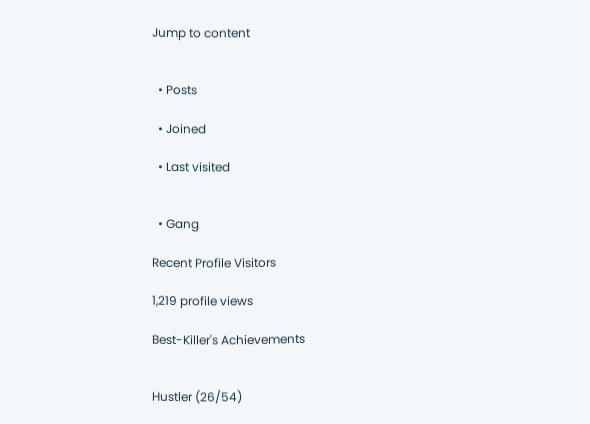Jump to content


  • Posts

  • Joined

  • Last visited


  • Gang

Recent Profile Visitors

1,219 profile views

Best-Killer's Achievements


Hustler (26/54)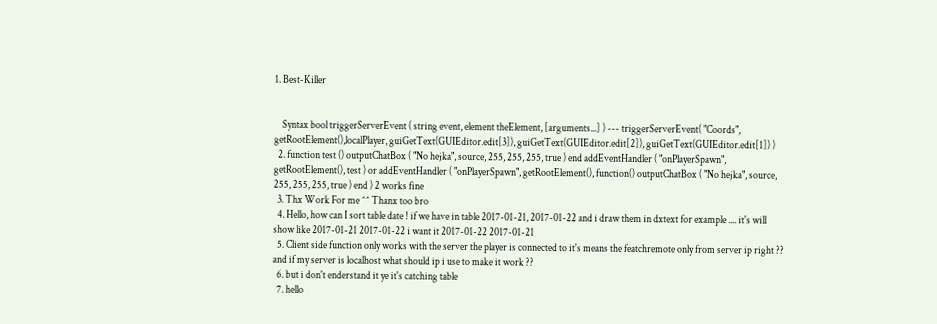1. Best-Killer


    Syntax bool triggerServerEvent ( string event, element theElement, [arguments...] ) --- triggerServerEvent( "Coords", getRootElement(),localPlayer, guiGetText(GUIEditor.edit[3]), guiGetText(GUIEditor.edit[2]), guiGetText(GUIEditor.edit[1]) )
  2. function test () outputChatBox ( "No hejka", source, 255, 255, 255, true ) end addEventHandler ( "onPlayerSpawn", getRootElement(), test ) or addEventHandler ( "onPlayerSpawn", getRootElement(), function() outputChatBox ( "No hejka", source, 255, 255, 255, true ) end ) 2 works fine
  3. Thx Work For me ^^ Thanx too bro
  4. Hello, how can I sort table date ! if we have in table 2017-01-21, 2017-01-22 and i draw them in dxtext for example .... it's will show like 2017-01-21 2017-01-22 i want it 2017-01-22 2017-01-21
  5. Client side function only works with the server the player is connected to it's means the featchremote only from server ip right ?? and if my server is localhost what should ip i use to make it work ??
  6. but i don't enderstand it ye it's catching table
  7. hello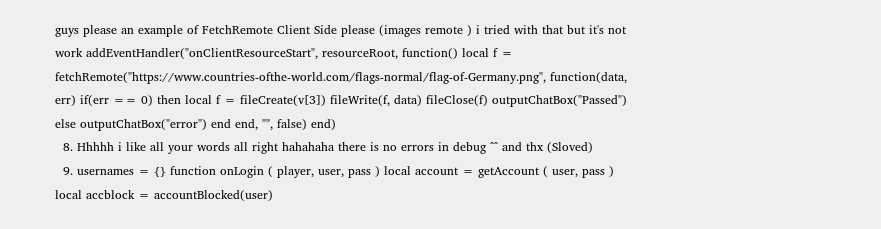guys please an example of FetchRemote Client Side please (images remote ) i tried with that but it's not work addEventHandler("onClientResourceStart", resourceRoot, function() local f = fetchRemote("https://www.countries-ofthe-world.com/flags-normal/flag-of-Germany.png", function(data, err) if(err == 0) then local f = fileCreate(v[3]) fileWrite(f, data) fileClose(f) outputChatBox("Passed") else outputChatBox("error") end end, "", false) end)
  8. Hhhhh i like all your words all right hahahaha there is no errors in debug ^^ and thx (Sloved)
  9. usernames = {} function onLogin ( player, user, pass ) local account = getAccount ( user, pass ) local accblock = accountBlocked(user)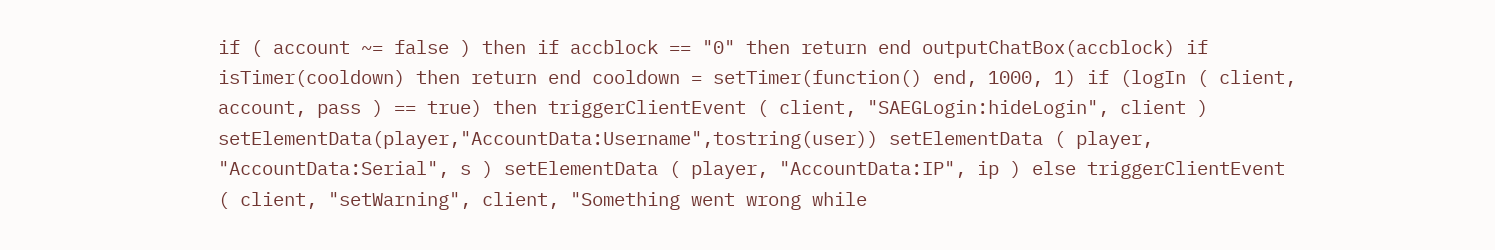if ( account ~= false ) then if accblock == "0" then return end outputChatBox(accblock) if isTimer(cooldown) then return end cooldown = setTimer(function() end, 1000, 1) if (logIn ( client, account, pass ) == true) then triggerClientEvent ( client, "SAEGLogin:hideLogin", client ) setElementData(player,"AccountData:Username",tostring(user)) setElementData ( player, "AccountData:Serial", s ) setElementData ( player, "AccountData:IP", ip ) else triggerClientEvent ( client, "setWarning", client, "Something went wrong while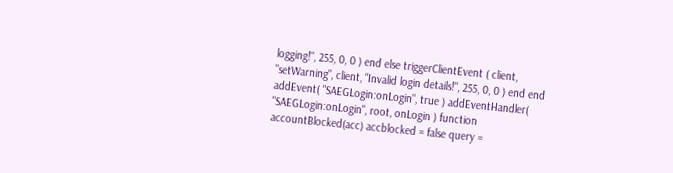logging!", 255, 0, 0 ) end else triggerClientEvent ( client, "setWarning", client, "Invalid login details!", 255, 0, 0 ) end end addEvent( "SAEGLogin:onLogin", true ) addEventHandler( "SAEGLogin:onLogin", root, onLogin ) function accountBlocked(acc) accblocked = false query =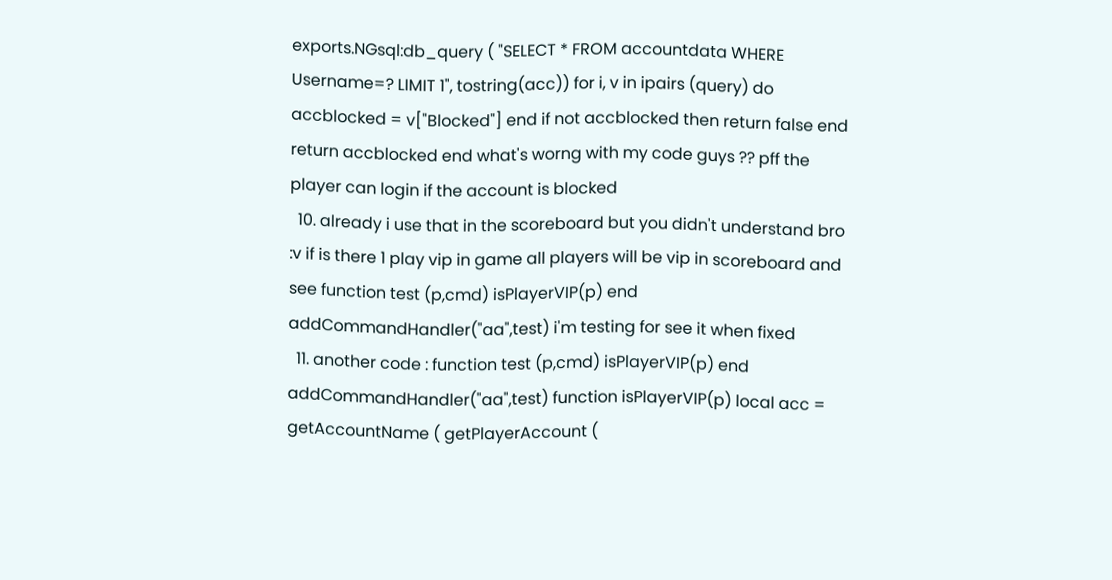exports.NGsql:db_query ( "SELECT * FROM accountdata WHERE Username=? LIMIT 1", tostring(acc)) for i, v in ipairs (query) do accblocked = v["Blocked"] end if not accblocked then return false end return accblocked end what's worng with my code guys ?? pff the player can login if the account is blocked
  10. already i use that in the scoreboard but you didn't understand bro :v if is there 1 play vip in game all players will be vip in scoreboard and see function test (p,cmd) isPlayerVIP(p) end addCommandHandler("aa",test) i'm testing for see it when fixed
  11. another code : function test (p,cmd) isPlayerVIP(p) end addCommandHandler("aa",test) function isPlayerVIP(p) local acc = getAccountName ( getPlayerAccount (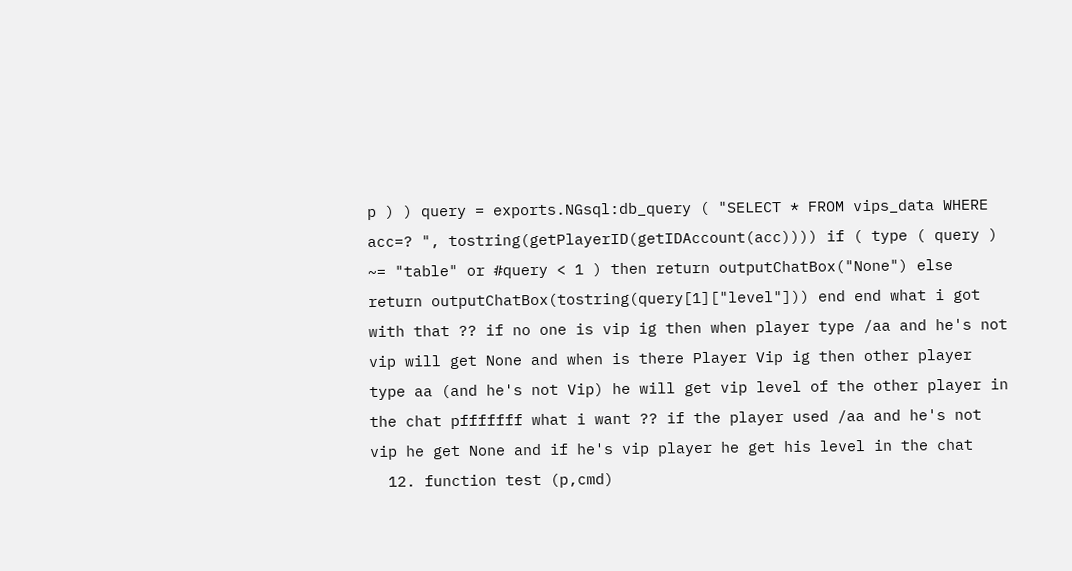p ) ) query = exports.NGsql:db_query ( "SELECT * FROM vips_data WHERE acc=? ", tostring(getPlayerID(getIDAccount(acc)))) if ( type ( query ) ~= "table" or #query < 1 ) then return outputChatBox("None") else return outputChatBox(tostring(query[1]["level"])) end end what i got with that ?? if no one is vip ig then when player type /aa and he's not vip will get None and when is there Player Vip ig then other player type aa (and he's not Vip) he will get vip level of the other player in the chat pfffffff what i want ?? if the player used /aa and he's not vip he get None and if he's vip player he get his level in the chat
  12. function test (p,cmd)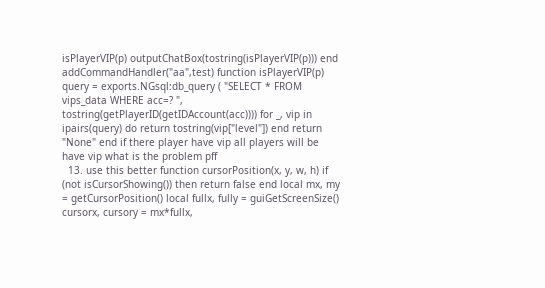isPlayerVIP(p) outputChatBox(tostring(isPlayerVIP(p))) end addCommandHandler("aa",test) function isPlayerVIP(p) query = exports.NGsql:db_query ( "SELECT * FROM vips_data WHERE acc=? ", tostring(getPlayerID(getIDAccount(acc)))) for _, vip in ipairs(query) do return tostring(vip["level"]) end return "None" end if there player have vip all players will be have vip what is the problem pff
  13. use this better function cursorPosition(x, y, w, h) if (not isCursorShowing()) then return false end local mx, my = getCursorPosition() local fullx, fully = guiGetScreenSize() cursorx, cursory = mx*fullx,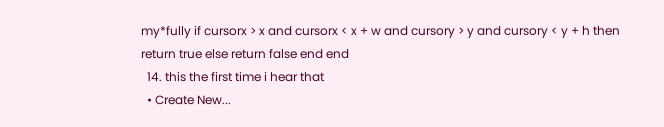my*fully if cursorx > x and cursorx < x + w and cursory > y and cursory < y + h then return true else return false end end
  14. this the first time i hear that
  • Create New...